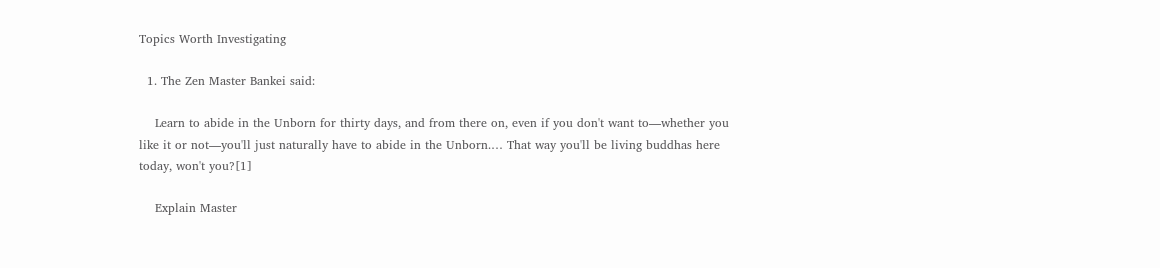Topics Worth Investigating

  1. The Zen Master Bankei said:

    Learn to abide in the Unborn for thirty days, and from there on, even if you don't want to—whether you like it or not—you'll just naturally have to abide in the Unborn.… That way you'll be living buddhas here today, won't you?[1]

    Explain Master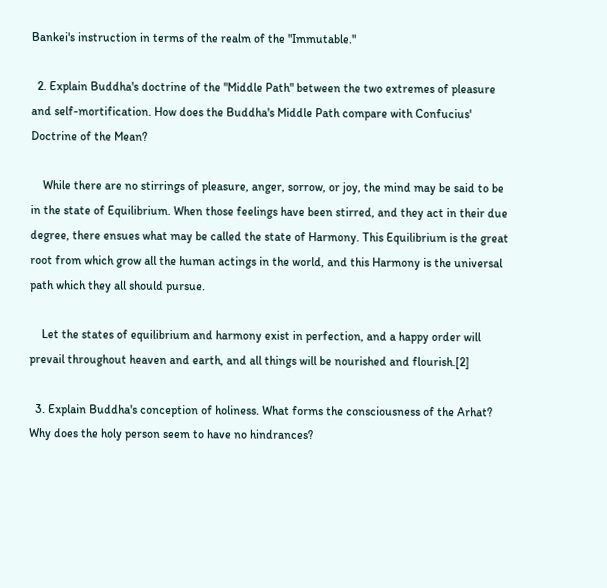Bankei's instruction in terms of the realm of the "Immutable."

  2. Explain Buddha's doctrine of the "Middle Path" between the two extremes of pleasure and self-mortification. How does the Buddha's Middle Path compare with Confucius' Doctrine of the Mean?

    While there are no stirrings of pleasure, anger, sorrow, or joy, the mind may be said to be in the state of Equilibrium. When those feelings have been stirred, and they act in their due degree, there ensues what may be called the state of Harmony. This Equilibrium is the great root from which grow all the human actings in the world, and this Harmony is the universal path which they all should pursue.

    Let the states of equilibrium and harmony exist in perfection, and a happy order will prevail throughout heaven and earth, and all things will be nourished and flourish.[2]

  3. Explain Buddha's conception of holiness. What forms the consciousness of the Arhat? Why does the holy person seem to have no hindrances?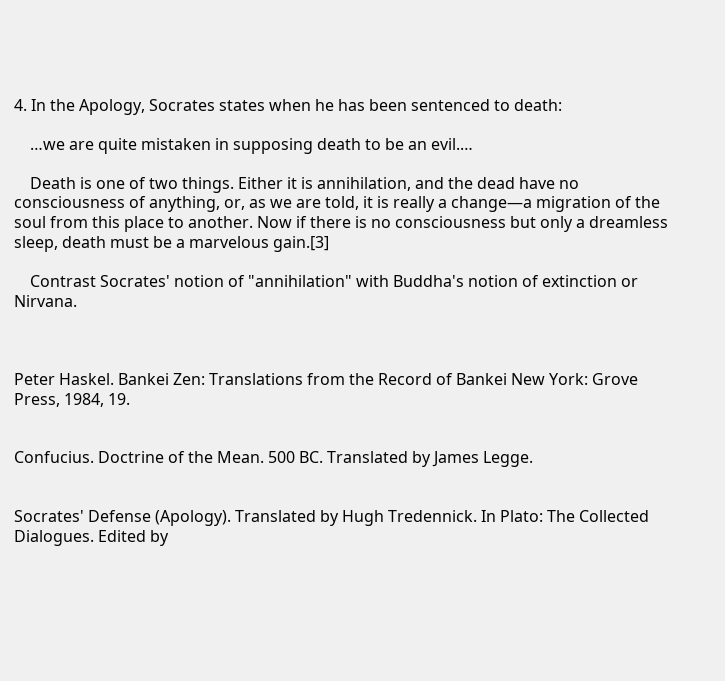4. In the Apology, Socrates states when he has been sentenced to death:

    …we are quite mistaken in supposing death to be an evil.…

    Death is one of two things. Either it is annihilation, and the dead have no consciousness of anything, or, as we are told, it is really a change—a migration of the soul from this place to another. Now if there is no consciousness but only a dreamless sleep, death must be a marvelous gain.[3]

    Contrast Socrates' notion of "annihilation" with Buddha's notion of extinction or Nirvana.



Peter Haskel. Bankei Zen: Translations from the Record of Bankei New York: Grove Press, 1984, 19.


Confucius. Doctrine of the Mean. 500 BC. Translated by James Legge.


Socrates' Defense (Apology). Translated by Hugh Tredennick. In Plato: The Collected Dialogues. Edited by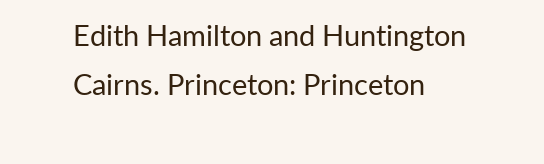Edith Hamilton and Huntington Cairns. Princeton: Princeton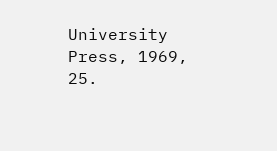University Press, 1969, 25.